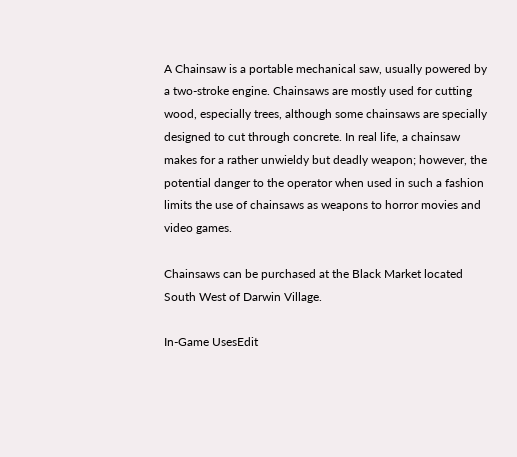A Chainsaw is a portable mechanical saw, usually powered by a two-stroke engine. Chainsaws are mostly used for cutting wood, especially trees, although some chainsaws are specially designed to cut through concrete. In real life, a chainsaw makes for a rather unwieldy but deadly weapon; however, the potential danger to the operator when used in such a fashion limits the use of chainsaws as weapons to horror movies and video games.

Chainsaws can be purchased at the Black Market located South West of Darwin Village.

In-Game UsesEdit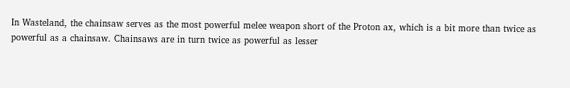In Wasteland, the chainsaw serves as the most powerful melee weapon short of the Proton ax, which is a bit more than twice as powerful as a chainsaw. Chainsaws are in turn twice as powerful as lesser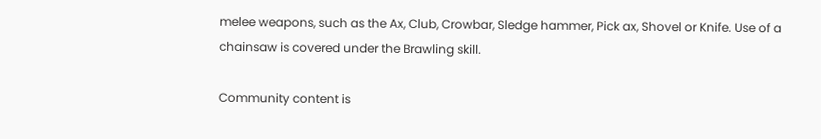melee weapons, such as the Ax, Club, Crowbar, Sledge hammer, Pick ax, Shovel or Knife. Use of a chainsaw is covered under the Brawling skill.

Community content is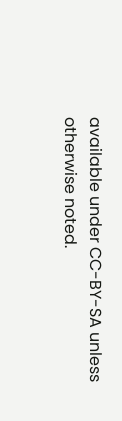available under CC-BY-SA unless otherwise noted.